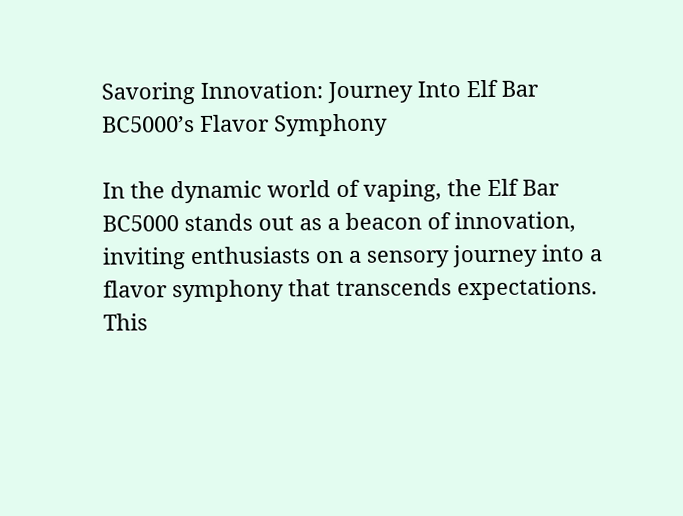Savoring Innovation: Journey Into Elf Bar BC5000’s Flavor Symphony

In the dynamic world of vaping, the Elf Bar BC5000 stands out as a beacon of innovation, inviting enthusiasts on a sensory journey into a flavor symphony that transcends expectations. This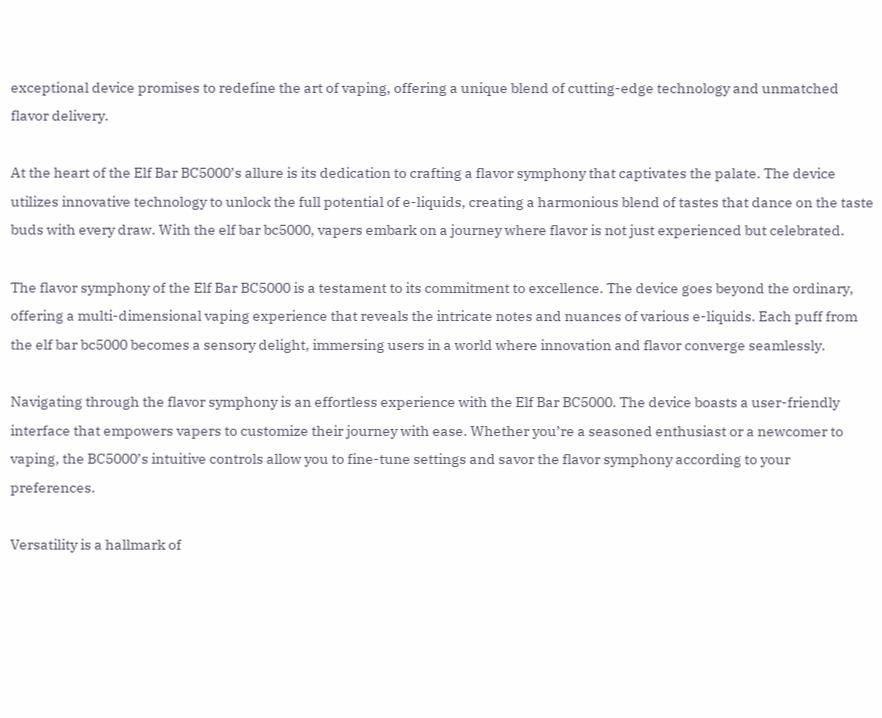exceptional device promises to redefine the art of vaping, offering a unique blend of cutting-edge technology and unmatched flavor delivery.

At the heart of the Elf Bar BC5000’s allure is its dedication to crafting a flavor symphony that captivates the palate. The device utilizes innovative technology to unlock the full potential of e-liquids, creating a harmonious blend of tastes that dance on the taste buds with every draw. With the elf bar bc5000, vapers embark on a journey where flavor is not just experienced but celebrated.

The flavor symphony of the Elf Bar BC5000 is a testament to its commitment to excellence. The device goes beyond the ordinary, offering a multi-dimensional vaping experience that reveals the intricate notes and nuances of various e-liquids. Each puff from the elf bar bc5000 becomes a sensory delight, immersing users in a world where innovation and flavor converge seamlessly.

Navigating through the flavor symphony is an effortless experience with the Elf Bar BC5000. The device boasts a user-friendly interface that empowers vapers to customize their journey with ease. Whether you’re a seasoned enthusiast or a newcomer to vaping, the BC5000’s intuitive controls allow you to fine-tune settings and savor the flavor symphony according to your preferences.

Versatility is a hallmark of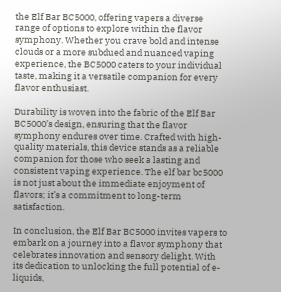the Elf Bar BC5000, offering vapers a diverse range of options to explore within the flavor symphony. Whether you crave bold and intense clouds or a more subdued and nuanced vaping experience, the BC5000 caters to your individual taste, making it a versatile companion for every flavor enthusiast.

Durability is woven into the fabric of the Elf Bar BC5000’s design, ensuring that the flavor symphony endures over time. Crafted with high-quality materials, this device stands as a reliable companion for those who seek a lasting and consistent vaping experience. The elf bar bc5000 is not just about the immediate enjoyment of flavors; it’s a commitment to long-term satisfaction.

In conclusion, the Elf Bar BC5000 invites vapers to embark on a journey into a flavor symphony that celebrates innovation and sensory delight. With its dedication to unlocking the full potential of e-liquids,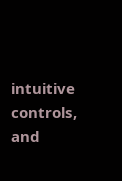intuitive controls, and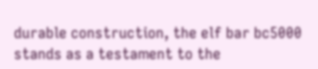durable construction, the elf bar bc5000 stands as a testament to the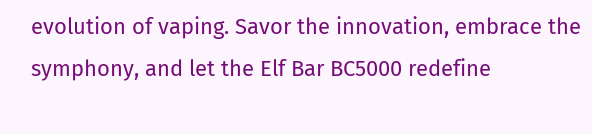evolution of vaping. Savor the innovation, embrace the symphony, and let the Elf Bar BC5000 redefine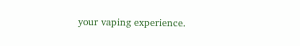your vaping experience.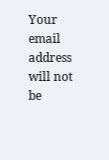Your email address will not be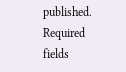published. Required fields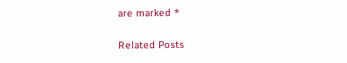are marked *

Related Posts